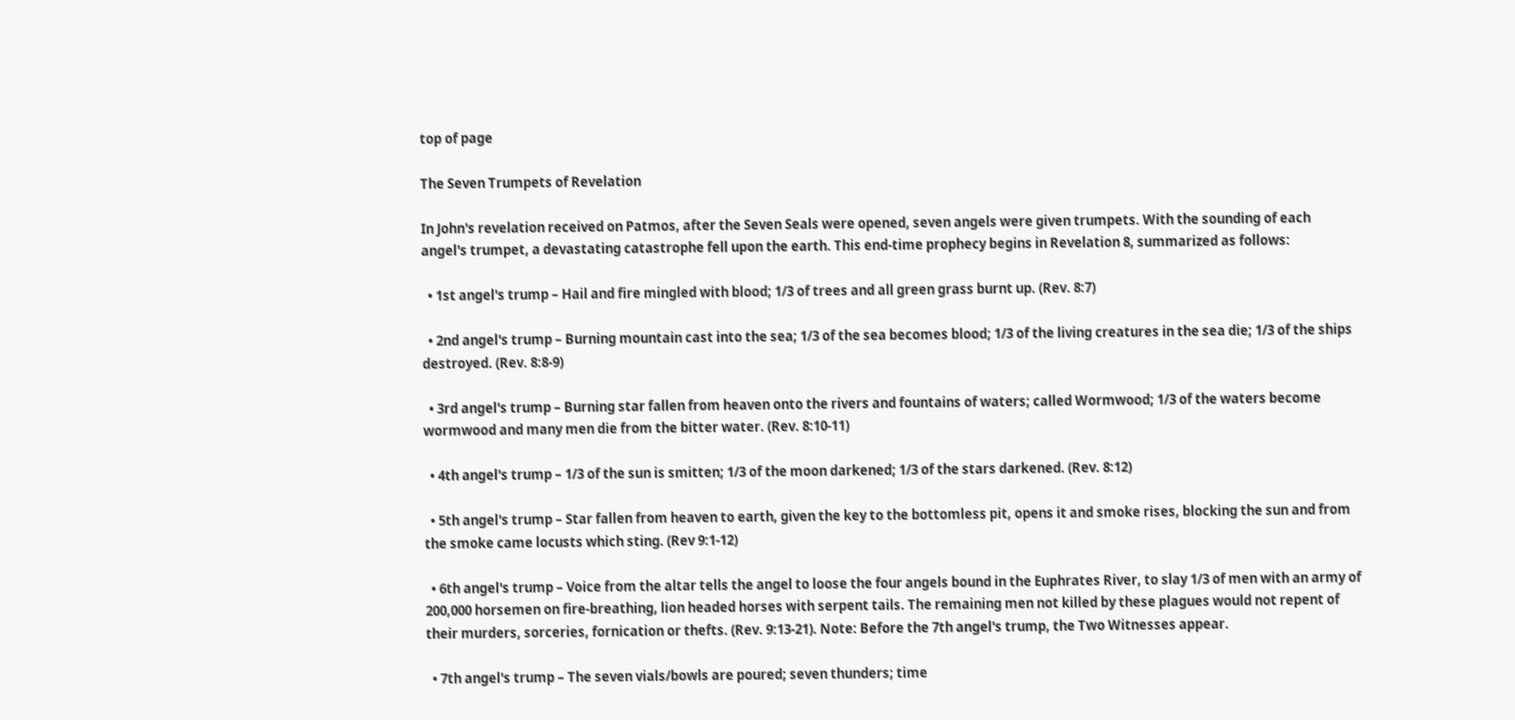top of page

The Seven Trumpets of Revelation

In John's revelation received on Patmos, after the Seven Seals were opened, seven angels were given trumpets. With the sounding of each angel's trumpet, a devastating catastrophe fell upon the earth. This end-time prophecy begins in Revelation 8, summarized as follows:

  • 1st angel's trump – Hail and fire mingled with blood; 1/3 of trees and all green grass burnt up. (Rev. 8:7)

  • 2nd angel's trump – Burning mountain cast into the sea; 1/3 of the sea becomes blood; 1/3 of the living creatures in the sea die; 1/3 of the ships destroyed. (Rev. 8:8-9)

  • 3rd angel's trump – Burning star fallen from heaven onto the rivers and fountains of waters; called Wormwood; 1/3 of the waters become wormwood and many men die from the bitter water. (Rev. 8:10-11)

  • 4th angel's trump – 1/3 of the sun is smitten; 1/3 of the moon darkened; 1/3 of the stars darkened. (Rev. 8:12)

  • 5th angel's trump – Star fallen from heaven to earth, given the key to the bottomless pit, opens it and smoke rises, blocking the sun and from the smoke came locusts which sting. (Rev 9:1-12)

  • 6th angel's trump – Voice from the altar tells the angel to loose the four angels bound in the Euphrates River, to slay 1/3 of men with an army of 200,000 horsemen on fire-breathing, lion headed horses with serpent tails. The remaining men not killed by these plagues would not repent of their murders, sorceries, fornication or thefts. (Rev. 9:13-21). Note: Before the 7th angel's trump, the Two Witnesses appear.

  • 7th angel's trump – The seven vials/bowls are poured; seven thunders; time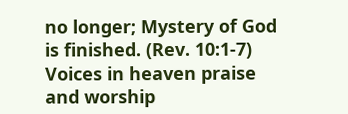no longer; Mystery of God is finished. (Rev. 10:1-7) Voices in heaven praise and worship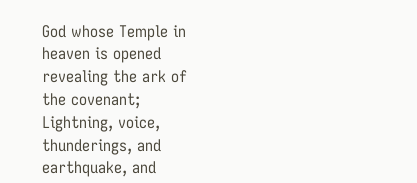God whose Temple in heaven is opened revealing the ark of the covenant; Lightning, voice, thunderings, and earthquake, and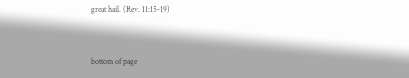great hail. (Rev. 11:15-19)


bottom of page